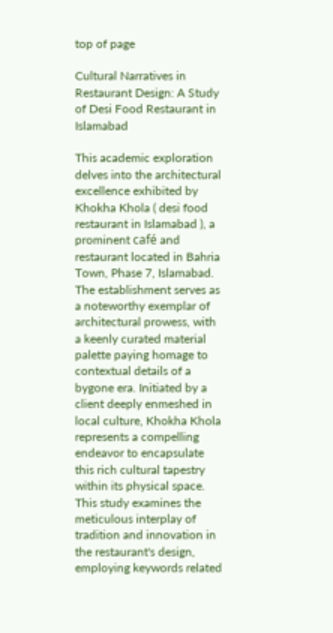top of page

Cultural Narratives in Restaurant Design: A Study of Desi Food Restaurant in Islamabad

This academic exploration delves into the architectural excellence exhibited by Khokha Khola ( desi food restaurant in Islamabad ), a prominent café and restaurant located in Bahria Town, Phase 7, Islamabad. The establishment serves as a noteworthy exemplar of architectural prowess, with a keenly curated material palette paying homage to contextual details of a bygone era. Initiated by a client deeply enmeshed in local culture, Khokha Khola represents a compelling endeavor to encapsulate this rich cultural tapestry within its physical space. This study examines the meticulous interplay of tradition and innovation in the restaurant's design, employing keywords related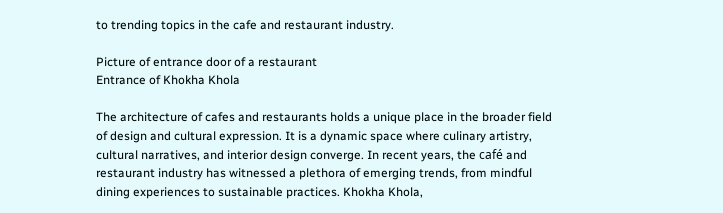to trending topics in the cafe and restaurant industry.

Picture of entrance door of a restaurant
Entrance of Khokha Khola

The architecture of cafes and restaurants holds a unique place in the broader field of design and cultural expression. It is a dynamic space where culinary artistry, cultural narratives, and interior design converge. In recent years, the café and restaurant industry has witnessed a plethora of emerging trends, from mindful dining experiences to sustainable practices. Khokha Khola,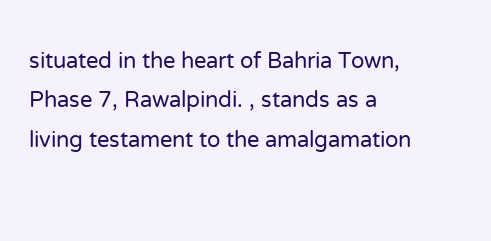situated in the heart of Bahria Town, Phase 7, Rawalpindi. , stands as a living testament to the amalgamation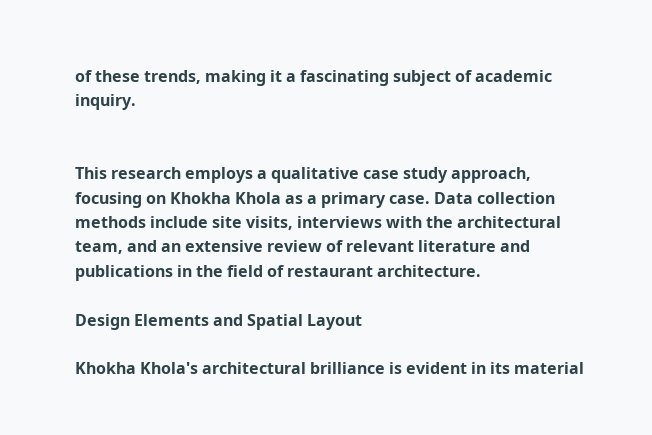of these trends, making it a fascinating subject of academic inquiry.


This research employs a qualitative case study approach, focusing on Khokha Khola as a primary case. Data collection methods include site visits, interviews with the architectural team, and an extensive review of relevant literature and publications in the field of restaurant architecture.

Design Elements and Spatial Layout

Khokha Khola's architectural brilliance is evident in its material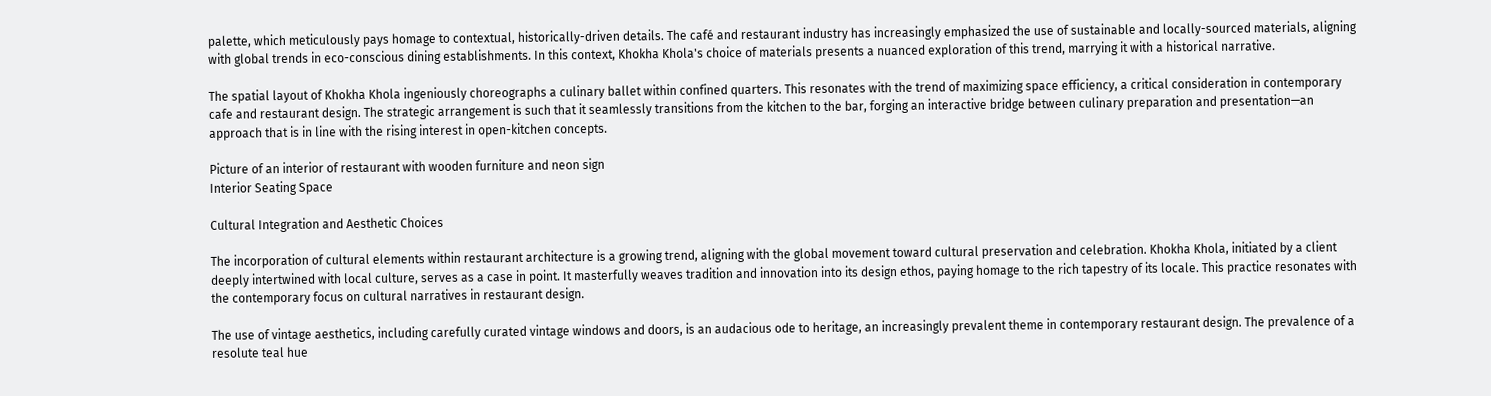palette, which meticulously pays homage to contextual, historically-driven details. The café and restaurant industry has increasingly emphasized the use of sustainable and locally-sourced materials, aligning with global trends in eco-conscious dining establishments. In this context, Khokha Khola's choice of materials presents a nuanced exploration of this trend, marrying it with a historical narrative.

The spatial layout of Khokha Khola ingeniously choreographs a culinary ballet within confined quarters. This resonates with the trend of maximizing space efficiency, a critical consideration in contemporary cafe and restaurant design. The strategic arrangement is such that it seamlessly transitions from the kitchen to the bar, forging an interactive bridge between culinary preparation and presentation—an approach that is in line with the rising interest in open-kitchen concepts.

Picture of an interior of restaurant with wooden furniture and neon sign
Interior Seating Space

Cultural Integration and Aesthetic Choices

The incorporation of cultural elements within restaurant architecture is a growing trend, aligning with the global movement toward cultural preservation and celebration. Khokha Khola, initiated by a client deeply intertwined with local culture, serves as a case in point. It masterfully weaves tradition and innovation into its design ethos, paying homage to the rich tapestry of its locale. This practice resonates with the contemporary focus on cultural narratives in restaurant design.

The use of vintage aesthetics, including carefully curated vintage windows and doors, is an audacious ode to heritage, an increasingly prevalent theme in contemporary restaurant design. The prevalence of a resolute teal hue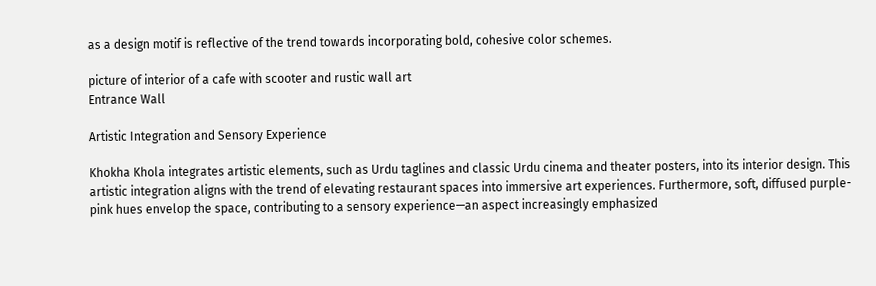as a design motif is reflective of the trend towards incorporating bold, cohesive color schemes.

picture of interior of a cafe with scooter and rustic wall art
Entrance Wall

Artistic Integration and Sensory Experience

Khokha Khola integrates artistic elements, such as Urdu taglines and classic Urdu cinema and theater posters, into its interior design. This artistic integration aligns with the trend of elevating restaurant spaces into immersive art experiences. Furthermore, soft, diffused purple-pink hues envelop the space, contributing to a sensory experience—an aspect increasingly emphasized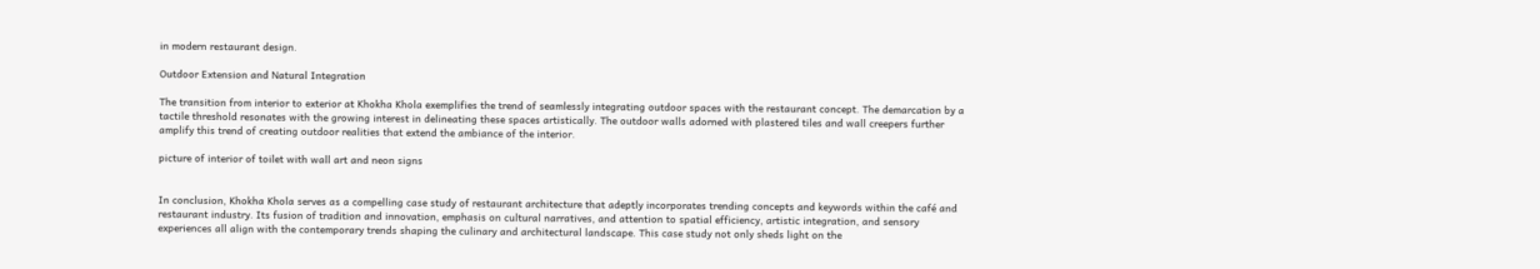in modern restaurant design.

Outdoor Extension and Natural Integration

The transition from interior to exterior at Khokha Khola exemplifies the trend of seamlessly integrating outdoor spaces with the restaurant concept. The demarcation by a tactile threshold resonates with the growing interest in delineating these spaces artistically. The outdoor walls adorned with plastered tiles and wall creepers further amplify this trend of creating outdoor realities that extend the ambiance of the interior.

picture of interior of toilet with wall art and neon signs


In conclusion, Khokha Khola serves as a compelling case study of restaurant architecture that adeptly incorporates trending concepts and keywords within the café and restaurant industry. Its fusion of tradition and innovation, emphasis on cultural narratives, and attention to spatial efficiency, artistic integration, and sensory experiences all align with the contemporary trends shaping the culinary and architectural landscape. This case study not only sheds light on the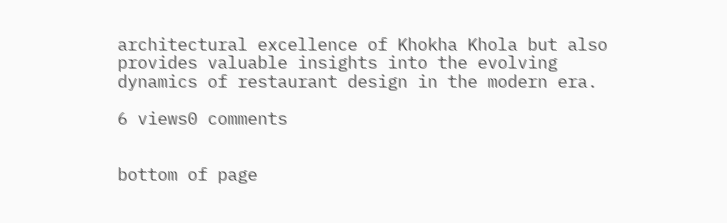architectural excellence of Khokha Khola but also provides valuable insights into the evolving dynamics of restaurant design in the modern era.

6 views0 comments


bottom of page